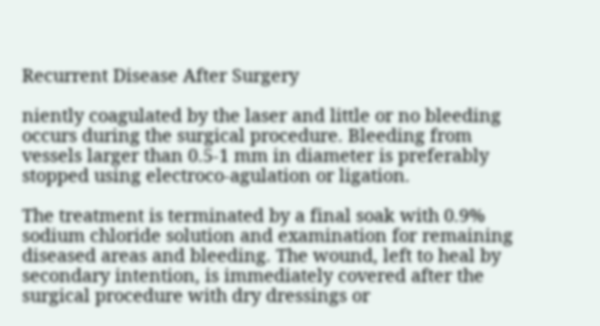Recurrent Disease After Surgery

niently coagulated by the laser and little or no bleeding occurs during the surgical procedure. Bleeding from vessels larger than 0.5-1 mm in diameter is preferably stopped using electroco-agulation or ligation.

The treatment is terminated by a final soak with 0.9% sodium chloride solution and examination for remaining diseased areas and bleeding. The wound, left to heal by secondary intention, is immediately covered after the surgical procedure with dry dressings or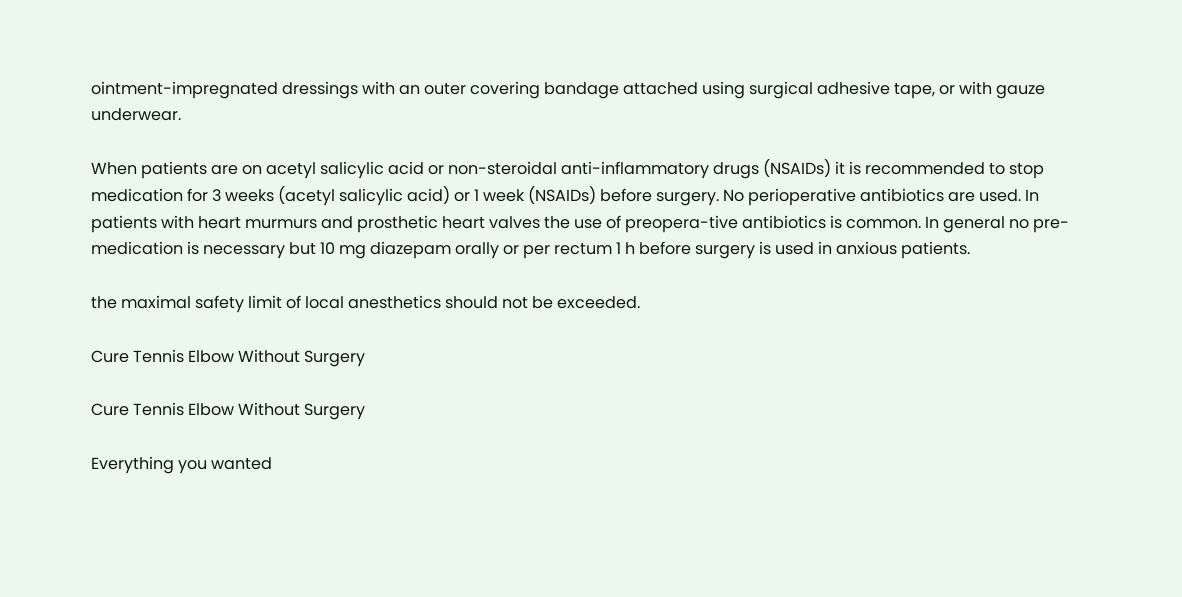ointment-impregnated dressings with an outer covering bandage attached using surgical adhesive tape, or with gauze underwear.

When patients are on acetyl salicylic acid or non-steroidal anti-inflammatory drugs (NSAIDs) it is recommended to stop medication for 3 weeks (acetyl salicylic acid) or 1 week (NSAIDs) before surgery. No perioperative antibiotics are used. In patients with heart murmurs and prosthetic heart valves the use of preopera-tive antibiotics is common. In general no pre-medication is necessary but 10 mg diazepam orally or per rectum 1 h before surgery is used in anxious patients.

the maximal safety limit of local anesthetics should not be exceeded.

Cure Tennis Elbow Without Surgery

Cure Tennis Elbow Without Surgery

Everything you wanted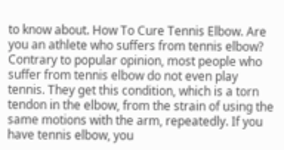to know about. How To Cure Tennis Elbow. Are you an athlete who suffers from tennis elbow? Contrary to popular opinion, most people who suffer from tennis elbow do not even play tennis. They get this condition, which is a torn tendon in the elbow, from the strain of using the same motions with the arm, repeatedly. If you have tennis elbow, you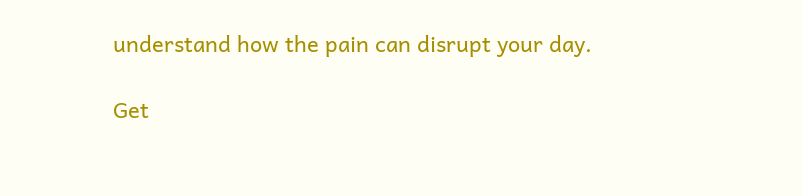understand how the pain can disrupt your day.

Get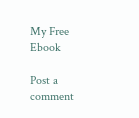My Free Ebook

Post a comment